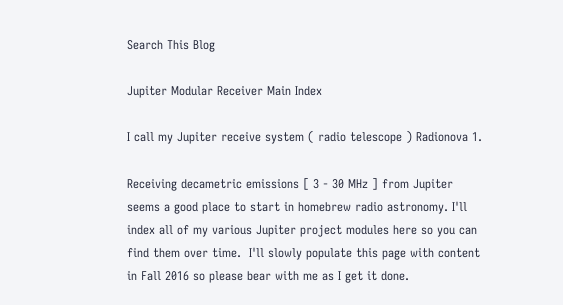Search This Blog

Jupiter Modular Receiver Main Index

I call my Jupiter receive system ( radio telescope ) Radionova 1.

Receiving decametric emissions [ 3 - 30 MHz ] from Jupiter seems a good place to start in homebrew radio astronomy. I'll index all of my various Jupiter project modules here so you can find them over time.  I'll slowly populate this page with content in Fall 2016 so please bear with me as I get it done.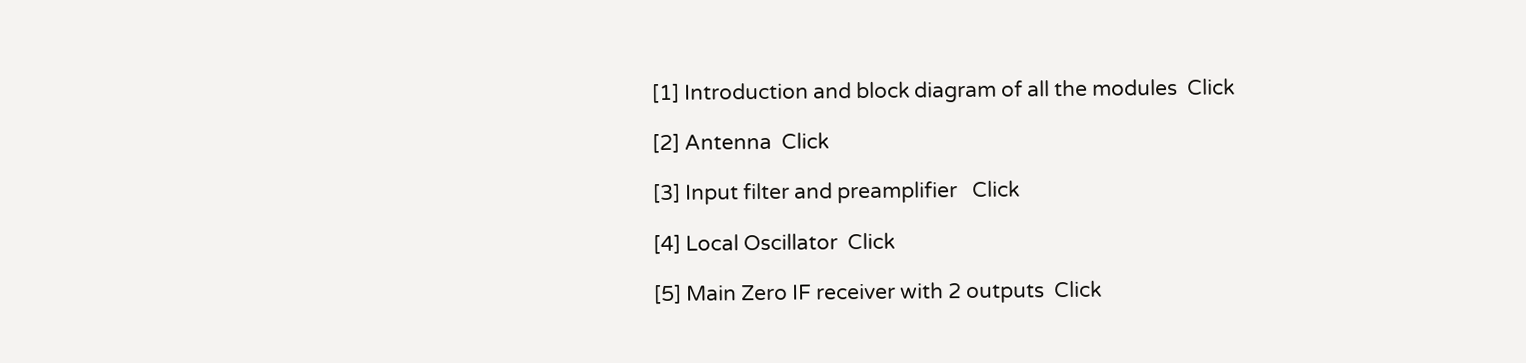[1] Introduction and block diagram of all the modules  Click

[2] Antenna  Click

[3] Input filter and preamplifier   Click

[4] Local Oscillator  Click

[5] Main Zero IF receiver with 2 outputs  Click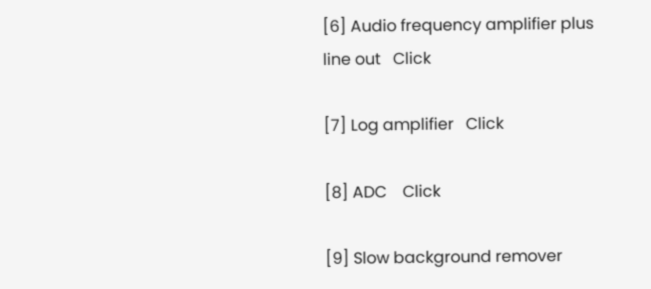[6] Audio frequency amplifier plus line out   Click

[7] Log amplifier   Click

[8] ADC    Click

[9] Slow background remover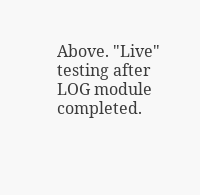Above. "Live" testing after LOG module completed.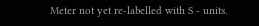Meter not yet re-labelled with S - units.